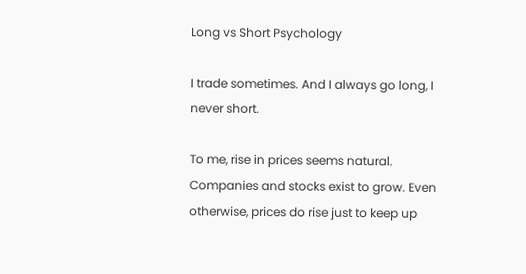Long vs Short Psychology

I trade sometimes. And I always go long, I never short.

To me, rise in prices seems natural. Companies and stocks exist to grow. Even otherwise, prices do rise just to keep up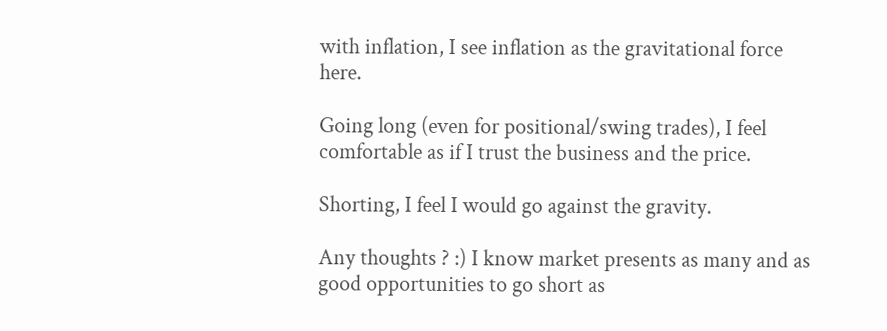with inflation, I see inflation as the gravitational force here.

Going long (even for positional/swing trades), I feel comfortable as if I trust the business and the price.

Shorting, I feel I would go against the gravity.

Any thoughts ? :) I know market presents as many and as good opportunities to go short as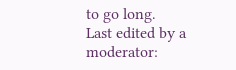to go long.
Last edited by a moderator: